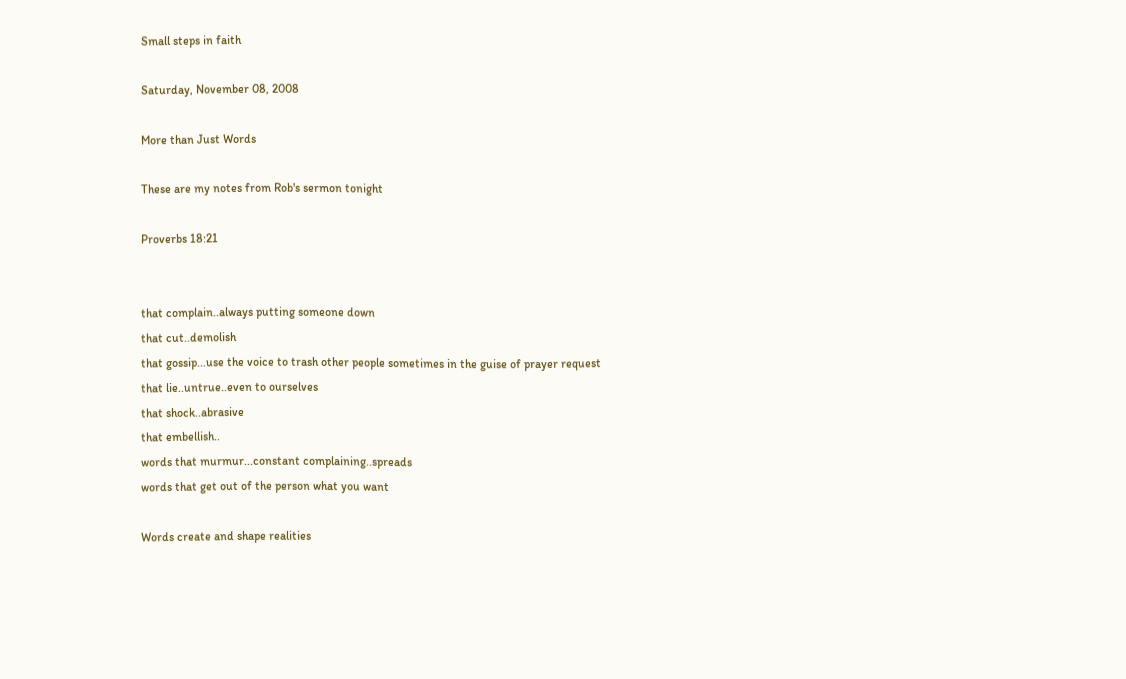Small steps in faith

Saturday, November 08, 2008

More than Just Words

These are my notes from Rob's sermon tonight

Proverbs 18:21


that complain..always putting someone down
that cut..demolish
that gossip...use the voice to trash other people sometimes in the guise of prayer request
that lie..untrue..even to ourselves
that shock..abrasive
that embellish..
words that murmur...constant complaining..spreads
words that get out of the person what you want

Words create and shape realities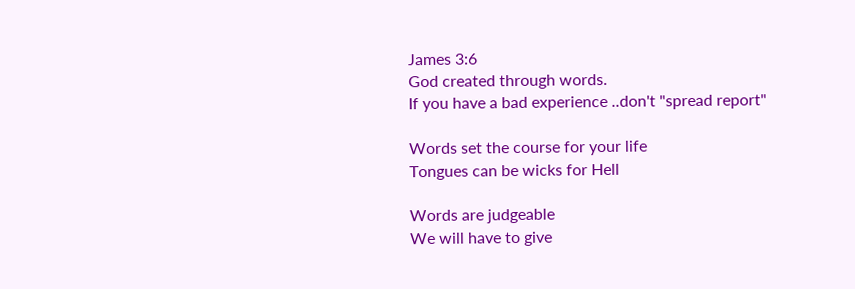James 3:6
God created through words.
If you have a bad experience ..don't "spread report"

Words set the course for your life
Tongues can be wicks for Hell

Words are judgeable
We will have to give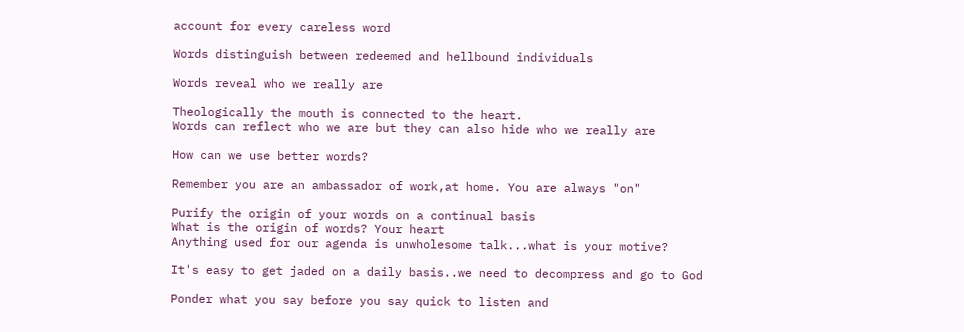account for every careless word

Words distinguish between redeemed and hellbound individuals

Words reveal who we really are

Theologically the mouth is connected to the heart.
Words can reflect who we are but they can also hide who we really are

How can we use better words?

Remember you are an ambassador of work,at home. You are always "on"

Purify the origin of your words on a continual basis
What is the origin of words? Your heart
Anything used for our agenda is unwholesome talk...what is your motive?

It's easy to get jaded on a daily basis..we need to decompress and go to God

Ponder what you say before you say quick to listen and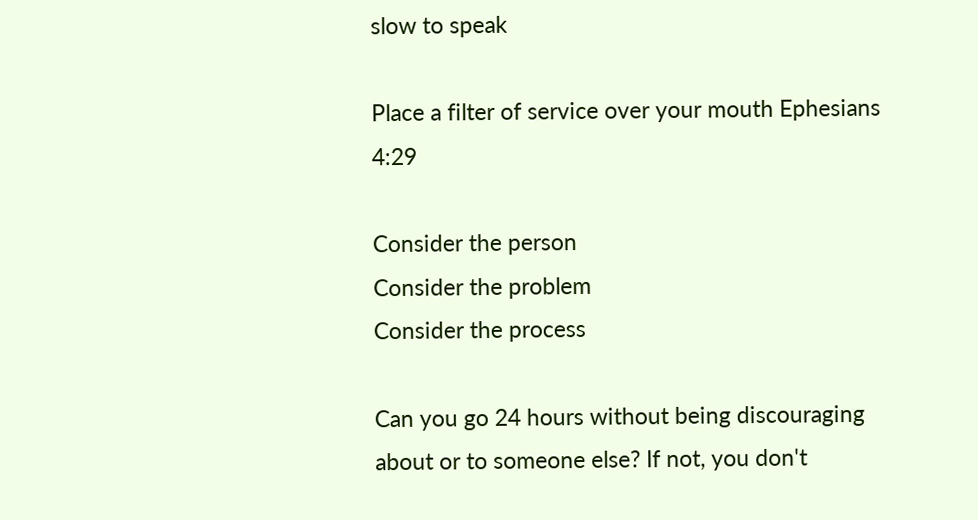slow to speak

Place a filter of service over your mouth Ephesians 4:29

Consider the person
Consider the problem
Consider the process

Can you go 24 hours without being discouraging about or to someone else? If not, you don't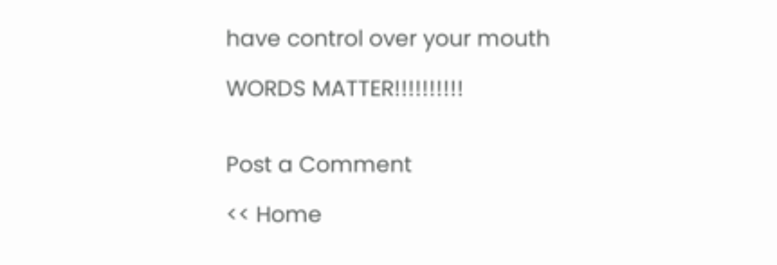have control over your mouth

WORDS MATTER!!!!!!!!!!


Post a Comment

<< Home